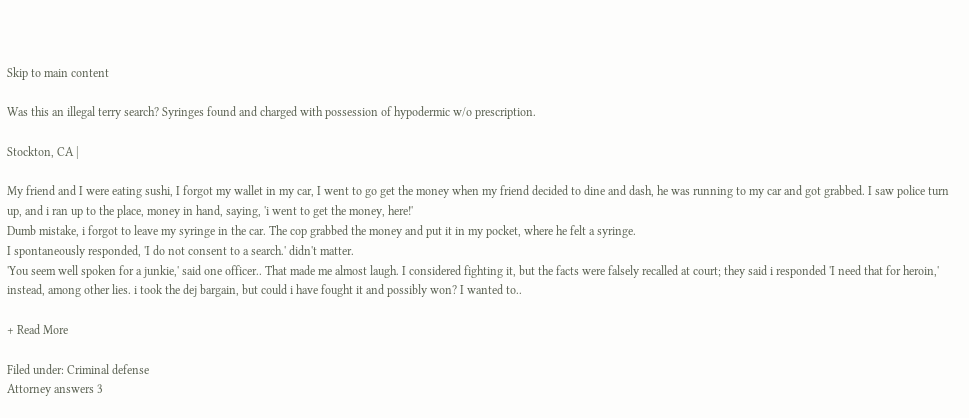Skip to main content

Was this an illegal terry search? Syringes found and charged with possession of hypodermic w/o prescription.

Stockton, CA |

My friend and I were eating sushi, I forgot my wallet in my car, I went to go get the money when my friend decided to dine and dash, he was running to my car and got grabbed. I saw police turn up, and i ran up to the place, money in hand, saying, 'i went to get the money, here!'
Dumb mistake, i forgot to leave my syringe in the car. The cop grabbed the money and put it in my pocket, where he felt a syringe.
I spontaneously responded, 'I do not consent to a search.' didn't matter.
'You seem well spoken for a junkie,' said one officer.. That made me almost laugh. I considered fighting it, but the facts were falsely recalled at court; they said i responded 'I need that for heroin,' instead, among other lies. i took the dej bargain, but could i have fought it and possibly won? I wanted to..

+ Read More

Filed under: Criminal defense
Attorney answers 3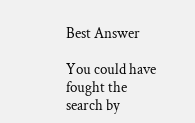Best Answer

You could have fought the search by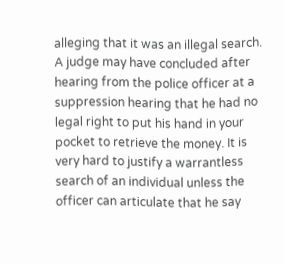alleging that it was an illegal search. A judge may have concluded after hearing from the police officer at a suppression hearing that he had no legal right to put his hand in your pocket to retrieve the money. It is very hard to justify a warrantless search of an individual unless the officer can articulate that he say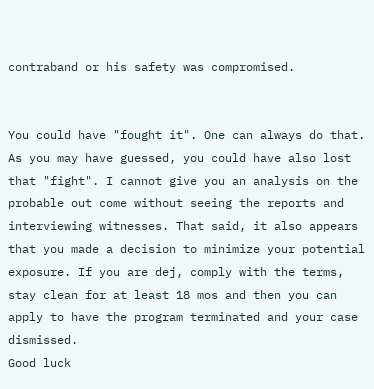contraband or his safety was compromised.


You could have "fought it". One can always do that. As you may have guessed, you could have also lost that "fight". I cannot give you an analysis on the probable out come without seeing the reports and interviewing witnesses. That said, it also appears that you made a decision to minimize your potential exposure. If you are dej, comply with the terms, stay clean for at least 18 mos and then you can apply to have the program terminated and your case dismissed.
Good luck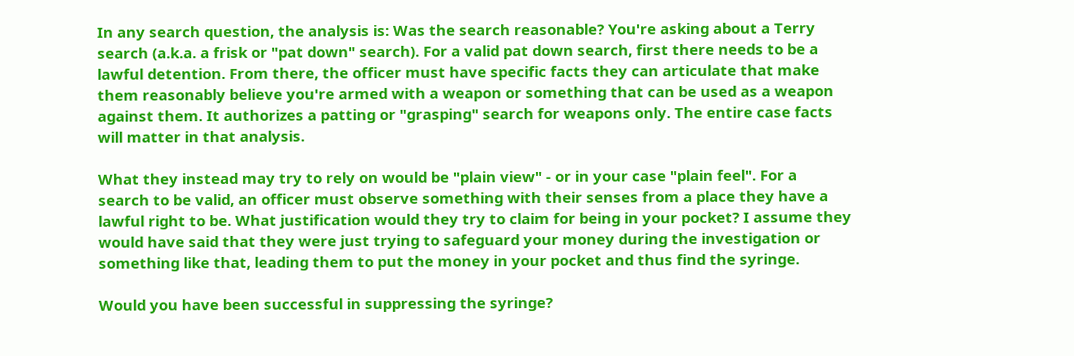In any search question, the analysis is: Was the search reasonable? You're asking about a Terry search (a.k.a. a frisk or "pat down" search). For a valid pat down search, first there needs to be a lawful detention. From there, the officer must have specific facts they can articulate that make them reasonably believe you're armed with a weapon or something that can be used as a weapon against them. It authorizes a patting or "grasping" search for weapons only. The entire case facts will matter in that analysis.

What they instead may try to rely on would be "plain view" - or in your case "plain feel". For a search to be valid, an officer must observe something with their senses from a place they have a lawful right to be. What justification would they try to claim for being in your pocket? I assume they would have said that they were just trying to safeguard your money during the investigation or something like that, leading them to put the money in your pocket and thus find the syringe.

Would you have been successful in suppressing the syringe?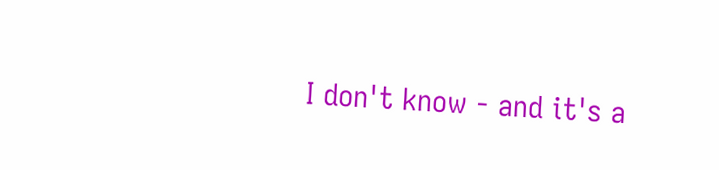I don't know - and it's a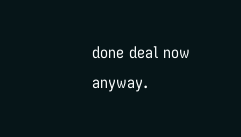done deal now anyway.